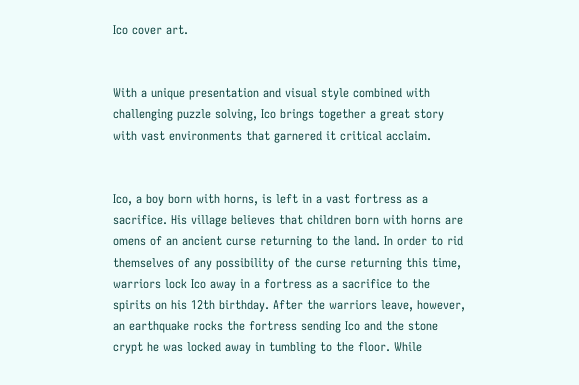Ico cover art.


With a unique presentation and visual style combined with challenging puzzle solving, Ico brings together a great story with vast environments that garnered it critical acclaim.


Ico, a boy born with horns, is left in a vast fortress as a sacrifice. His village believes that children born with horns are omens of an ancient curse returning to the land. In order to rid themselves of any possibility of the curse returning this time, warriors lock Ico away in a fortress as a sacrifice to the spirits on his 12th birthday. After the warriors leave, however, an earthquake rocks the fortress sending Ico and the stone crypt he was locked away in tumbling to the floor. While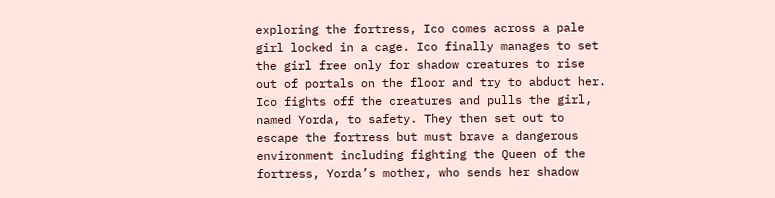exploring the fortress, Ico comes across a pale girl locked in a cage. Ico finally manages to set the girl free only for shadow creatures to rise out of portals on the floor and try to abduct her. Ico fights off the creatures and pulls the girl, named Yorda, to safety. They then set out to escape the fortress but must brave a dangerous environment including fighting the Queen of the fortress, Yorda’s mother, who sends her shadow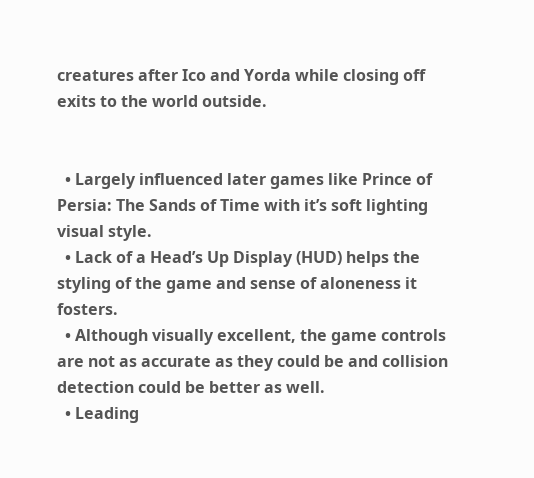creatures after Ico and Yorda while closing off exits to the world outside.


  • Largely influenced later games like Prince of Persia: The Sands of Time with it’s soft lighting visual style.
  • Lack of a Head’s Up Display (HUD) helps the styling of the game and sense of aloneness it fosters.
  • Although visually excellent, the game controls are not as accurate as they could be and collision detection could be better as well.
  • Leading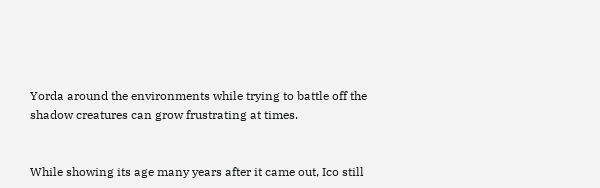Yorda around the environments while trying to battle off the shadow creatures can grow frustrating at times.


While showing its age many years after it came out, Ico still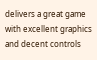delivers a great game with excellent graphics and decent controls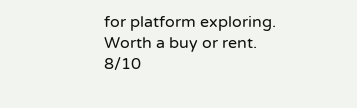for platform exploring. Worth a buy or rent. 8/10